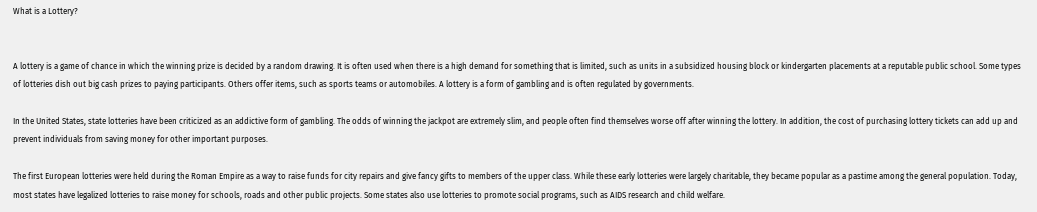What is a Lottery?


A lottery is a game of chance in which the winning prize is decided by a random drawing. It is often used when there is a high demand for something that is limited, such as units in a subsidized housing block or kindergarten placements at a reputable public school. Some types of lotteries dish out big cash prizes to paying participants. Others offer items, such as sports teams or automobiles. A lottery is a form of gambling and is often regulated by governments.

In the United States, state lotteries have been criticized as an addictive form of gambling. The odds of winning the jackpot are extremely slim, and people often find themselves worse off after winning the lottery. In addition, the cost of purchasing lottery tickets can add up and prevent individuals from saving money for other important purposes.

The first European lotteries were held during the Roman Empire as a way to raise funds for city repairs and give fancy gifts to members of the upper class. While these early lotteries were largely charitable, they became popular as a pastime among the general population. Today, most states have legalized lotteries to raise money for schools, roads and other public projects. Some states also use lotteries to promote social programs, such as AIDS research and child welfare.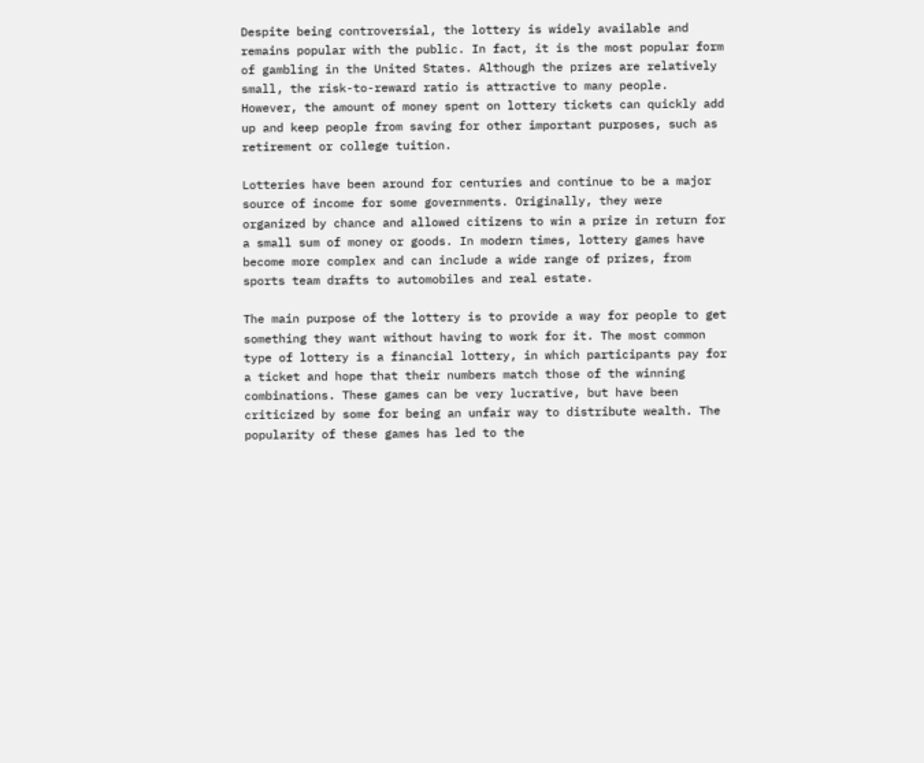Despite being controversial, the lottery is widely available and remains popular with the public. In fact, it is the most popular form of gambling in the United States. Although the prizes are relatively small, the risk-to-reward ratio is attractive to many people. However, the amount of money spent on lottery tickets can quickly add up and keep people from saving for other important purposes, such as retirement or college tuition.

Lotteries have been around for centuries and continue to be a major source of income for some governments. Originally, they were organized by chance and allowed citizens to win a prize in return for a small sum of money or goods. In modern times, lottery games have become more complex and can include a wide range of prizes, from sports team drafts to automobiles and real estate.

The main purpose of the lottery is to provide a way for people to get something they want without having to work for it. The most common type of lottery is a financial lottery, in which participants pay for a ticket and hope that their numbers match those of the winning combinations. These games can be very lucrative, but have been criticized by some for being an unfair way to distribute wealth. The popularity of these games has led to the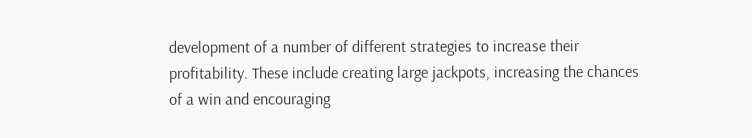development of a number of different strategies to increase their profitability. These include creating large jackpots, increasing the chances of a win and encouraging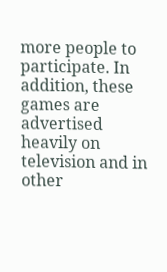more people to participate. In addition, these games are advertised heavily on television and in other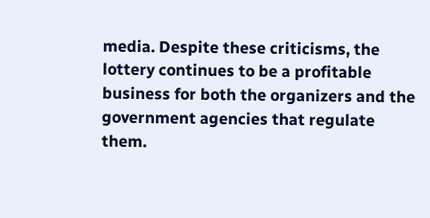media. Despite these criticisms, the lottery continues to be a profitable business for both the organizers and the government agencies that regulate them.